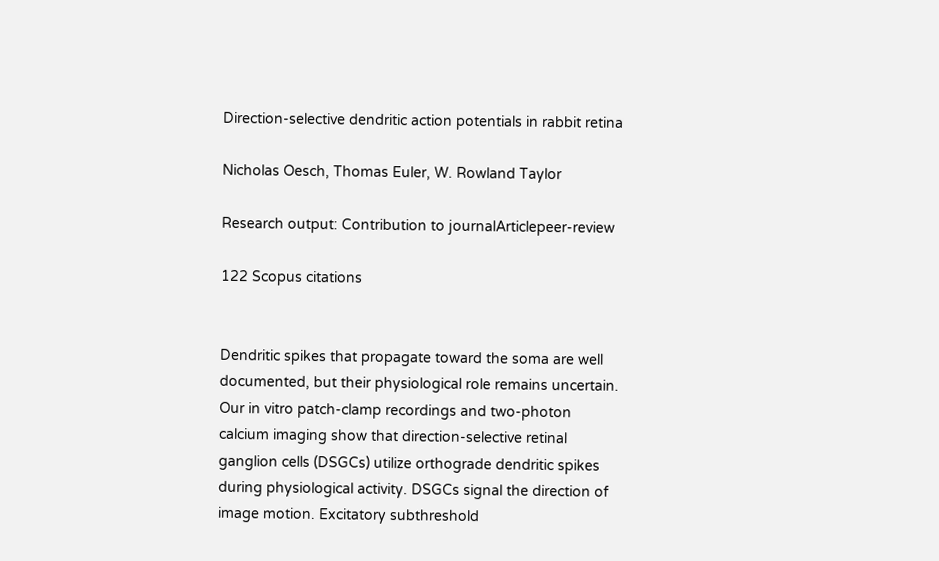Direction-selective dendritic action potentials in rabbit retina

Nicholas Oesch, Thomas Euler, W. Rowland Taylor

Research output: Contribution to journalArticlepeer-review

122 Scopus citations


Dendritic spikes that propagate toward the soma are well documented, but their physiological role remains uncertain. Our in vitro patch-clamp recordings and two-photon calcium imaging show that direction-selective retinal ganglion cells (DSGCs) utilize orthograde dendritic spikes during physiological activity. DSGCs signal the direction of image motion. Excitatory subthreshold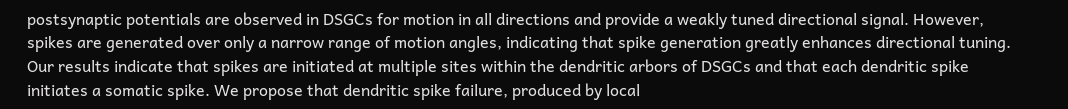postsynaptic potentials are observed in DSGCs for motion in all directions and provide a weakly tuned directional signal. However, spikes are generated over only a narrow range of motion angles, indicating that spike generation greatly enhances directional tuning. Our results indicate that spikes are initiated at multiple sites within the dendritic arbors of DSGCs and that each dendritic spike initiates a somatic spike. We propose that dendritic spike failure, produced by local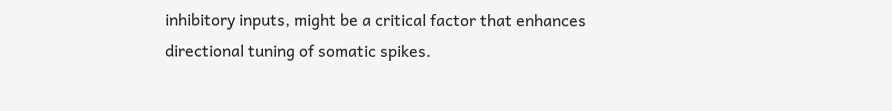inhibitory inputs, might be a critical factor that enhances directional tuning of somatic spikes.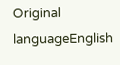Original languageEnglish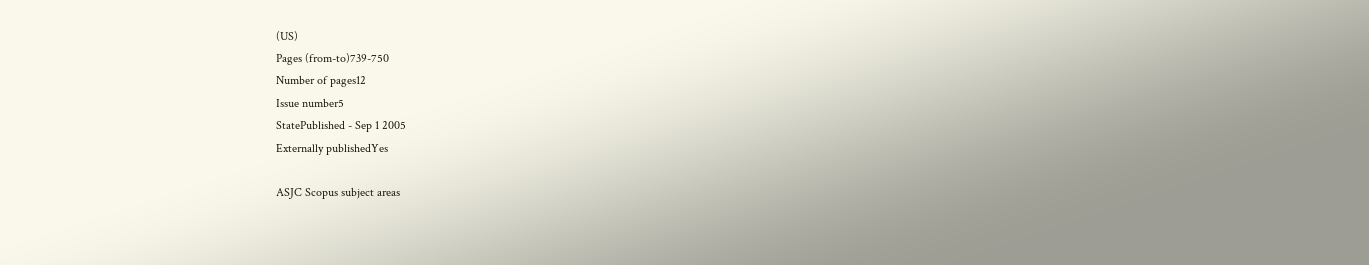(US)
Pages (from-to)739-750
Number of pages12
Issue number5
StatePublished - Sep 1 2005
Externally publishedYes

ASJC Scopus subject areas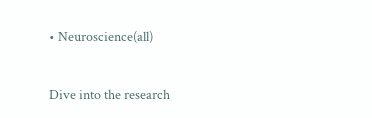• Neuroscience(all)


Dive into the research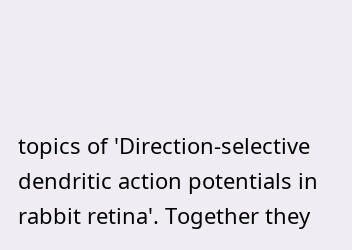topics of 'Direction-selective dendritic action potentials in rabbit retina'. Together they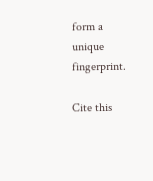form a unique fingerprint.

Cite this